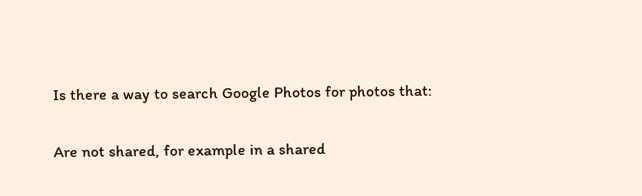Is there a way to search Google Photos for photos that:

Are not shared, for example in a shared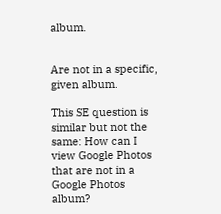album.


Are not in a specific, given album.

This SE question is similar but not the same: How can I view Google Photos that are not in a Google Photos album?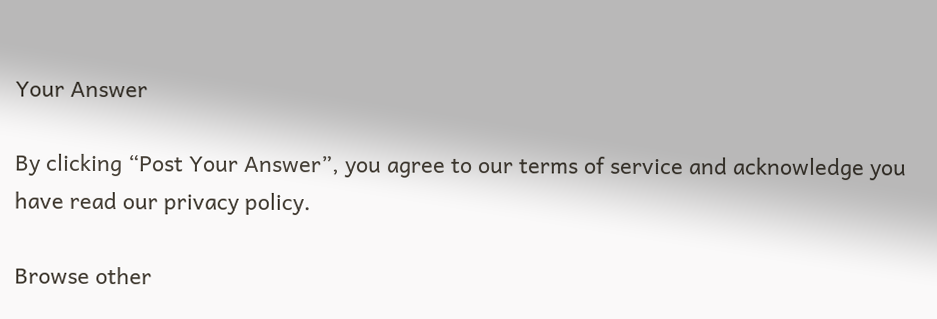Your Answer

By clicking “Post Your Answer”, you agree to our terms of service and acknowledge you have read our privacy policy.

Browse other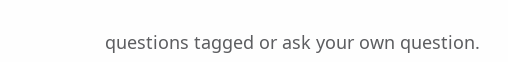questions tagged or ask your own question.